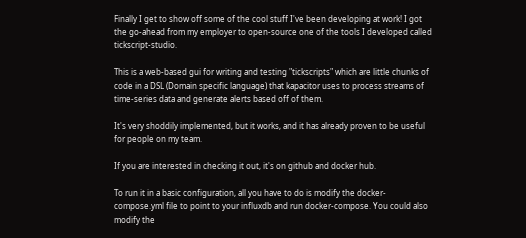Finally I get to show off some of the cool stuff I've been developing at work! I got the go-ahead from my employer to open-source one of the tools I developed called tickscript-studio.

This is a web-based gui for writing and testing "tickscripts" which are little chunks of code in a DSL (Domain specific language) that kapacitor uses to process streams of time-series data and generate alerts based off of them.

It's very shoddily implemented, but it works, and it has already proven to be useful for people on my team.

If you are interested in checking it out, it's on github and docker hub.

To run it in a basic configuration, all you have to do is modify the docker-compose.yml file to point to your influxdb and run docker-compose. You could also modify the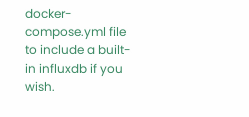docker-compose.yml file to include a built-in influxdb if you wish.